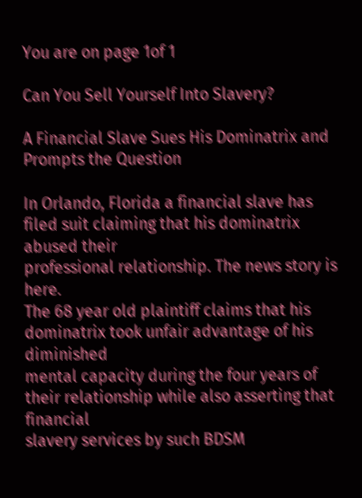You are on page 1of 1

Can You Sell Yourself Into Slavery?

A Financial Slave Sues His Dominatrix and Prompts the Question

In Orlando, Florida a financial slave has filed suit claiming that his dominatrix abused their
professional relationship. The news story is here.
The 68 year old plaintiff claims that his dominatrix took unfair advantage of his diminished
mental capacity during the four years of their relationship while also asserting that financial
slavery services by such BDSM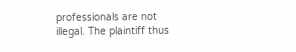professionals are not illegal. The plaintiff thus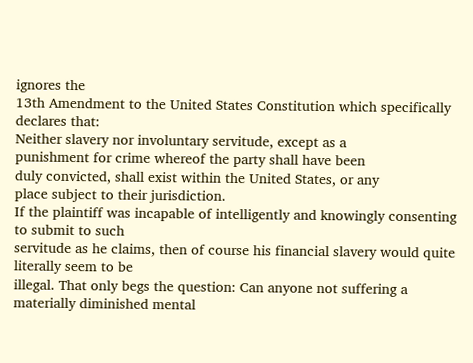ignores the
13th Amendment to the United States Constitution which specifically declares that:
Neither slavery nor involuntary servitude, except as a
punishment for crime whereof the party shall have been
duly convicted, shall exist within the United States, or any
place subject to their jurisdiction.
If the plaintiff was incapable of intelligently and knowingly consenting to submit to such
servitude as he claims, then of course his financial slavery would quite literally seem to be
illegal. That only begs the question: Can anyone not suffering a materially diminished mental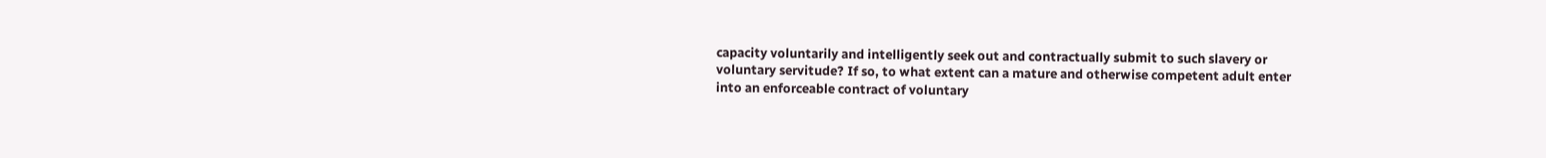capacity voluntarily and intelligently seek out and contractually submit to such slavery or
voluntary servitude? If so, to what extent can a mature and otherwise competent adult enter
into an enforceable contract of voluntary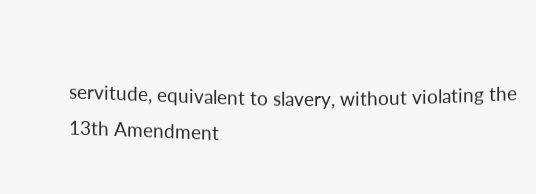servitude, equivalent to slavery, without violating the
13th Amendment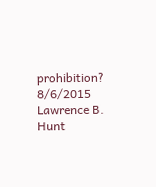prohibition?
8/6/2015 Lawrence B. Hunt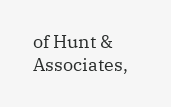of Hunt & Associates,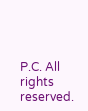P.C. All rights reserved.